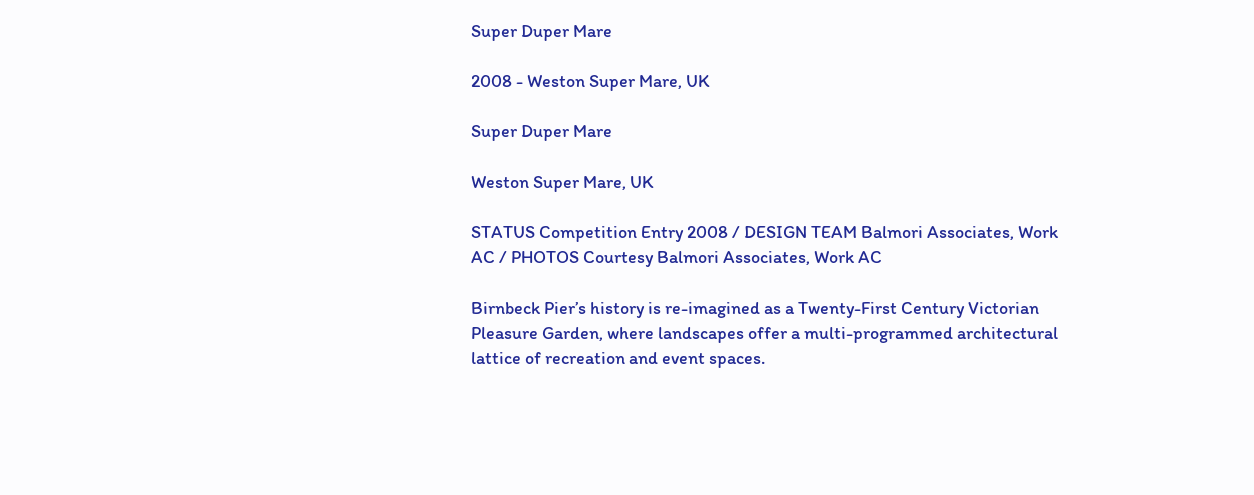Super Duper Mare

2008 - Weston Super Mare, UK

Super Duper Mare

Weston Super Mare, UK

STATUS Competition Entry 2008 / DESIGN TEAM Balmori Associates, Work AC / PHOTOS Courtesy Balmori Associates, Work AC

Birnbeck Pier’s history is re-imagined as a Twenty-First Century Victorian Pleasure Garden, where landscapes offer a multi-programmed architectural lattice of recreation and event spaces.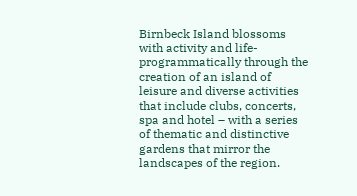Birnbeck Island blossoms with activity and life- programmatically through the creation of an island of leisure and diverse activities that include clubs, concerts, spa and hotel – with a series of thematic and distinctive gardens that mirror the landscapes of the region.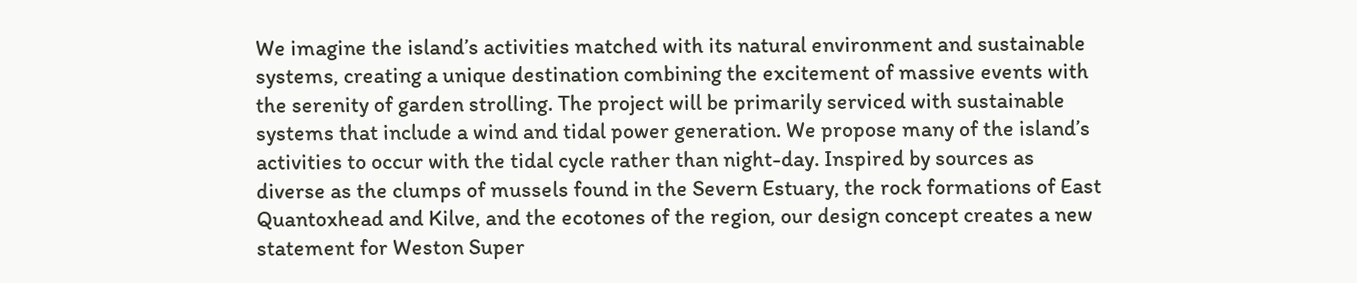We imagine the island’s activities matched with its natural environment and sustainable systems, creating a unique destination combining the excitement of massive events with the serenity of garden strolling. The project will be primarily serviced with sustainable systems that include a wind and tidal power generation. We propose many of the island’s activities to occur with the tidal cycle rather than night-day. Inspired by sources as diverse as the clumps of mussels found in the Severn Estuary, the rock formations of East Quantoxhead and Kilve, and the ecotones of the region, our design concept creates a new statement for Weston Super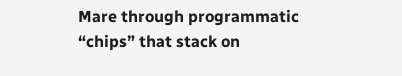Mare through programmatic “chips” that stack on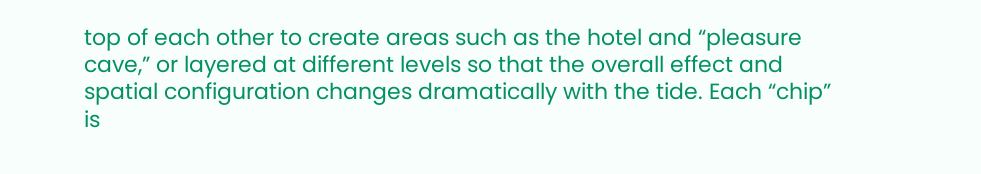top of each other to create areas such as the hotel and “pleasure cave,” or layered at different levels so that the overall effect and spatial configuration changes dramatically with the tide. Each “chip” is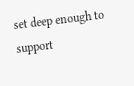set deep enough to support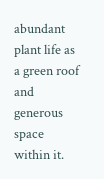abundant plant life as a green roof and generous space within it.